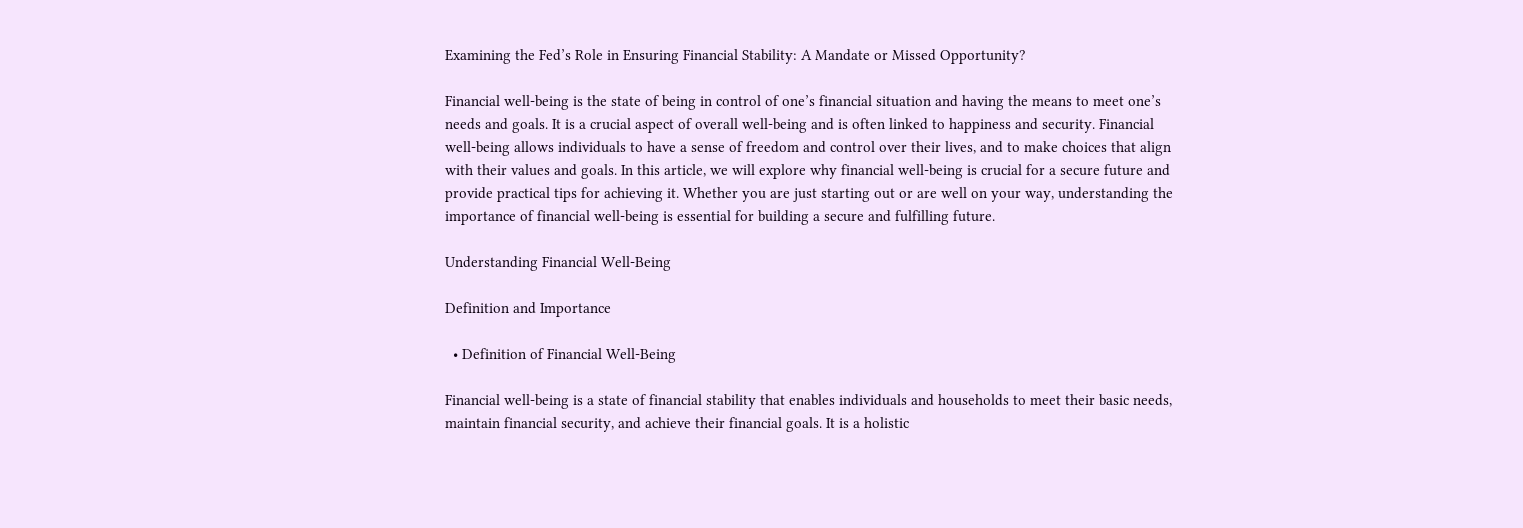Examining the Fed’s Role in Ensuring Financial Stability: A Mandate or Missed Opportunity?

Financial well-being is the state of being in control of one’s financial situation and having the means to meet one’s needs and goals. It is a crucial aspect of overall well-being and is often linked to happiness and security. Financial well-being allows individuals to have a sense of freedom and control over their lives, and to make choices that align with their values and goals. In this article, we will explore why financial well-being is crucial for a secure future and provide practical tips for achieving it. Whether you are just starting out or are well on your way, understanding the importance of financial well-being is essential for building a secure and fulfilling future.

Understanding Financial Well-Being

Definition and Importance

  • Definition of Financial Well-Being

Financial well-being is a state of financial stability that enables individuals and households to meet their basic needs, maintain financial security, and achieve their financial goals. It is a holistic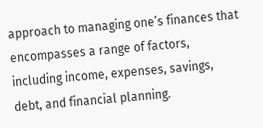approach to managing one’s finances that encompasses a range of factors, including income, expenses, savings, debt, and financial planning.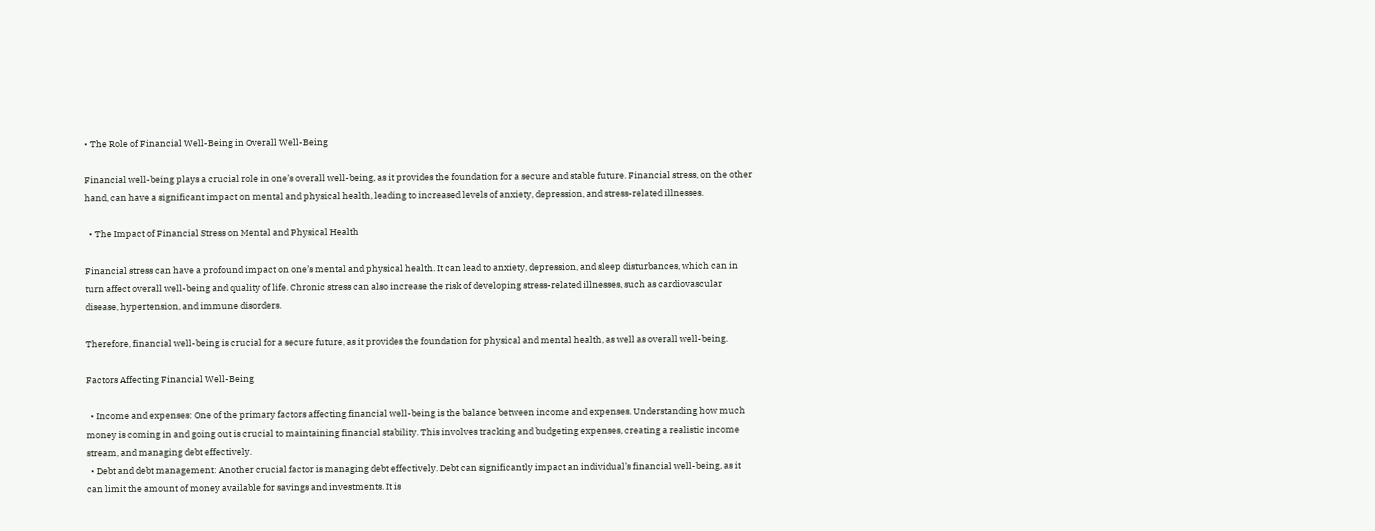• The Role of Financial Well-Being in Overall Well-Being

Financial well-being plays a crucial role in one’s overall well-being, as it provides the foundation for a secure and stable future. Financial stress, on the other hand, can have a significant impact on mental and physical health, leading to increased levels of anxiety, depression, and stress-related illnesses.

  • The Impact of Financial Stress on Mental and Physical Health

Financial stress can have a profound impact on one’s mental and physical health. It can lead to anxiety, depression, and sleep disturbances, which can in turn affect overall well-being and quality of life. Chronic stress can also increase the risk of developing stress-related illnesses, such as cardiovascular disease, hypertension, and immune disorders.

Therefore, financial well-being is crucial for a secure future, as it provides the foundation for physical and mental health, as well as overall well-being.

Factors Affecting Financial Well-Being

  • Income and expenses: One of the primary factors affecting financial well-being is the balance between income and expenses. Understanding how much money is coming in and going out is crucial to maintaining financial stability. This involves tracking and budgeting expenses, creating a realistic income stream, and managing debt effectively.
  • Debt and debt management: Another crucial factor is managing debt effectively. Debt can significantly impact an individual’s financial well-being, as it can limit the amount of money available for savings and investments. It is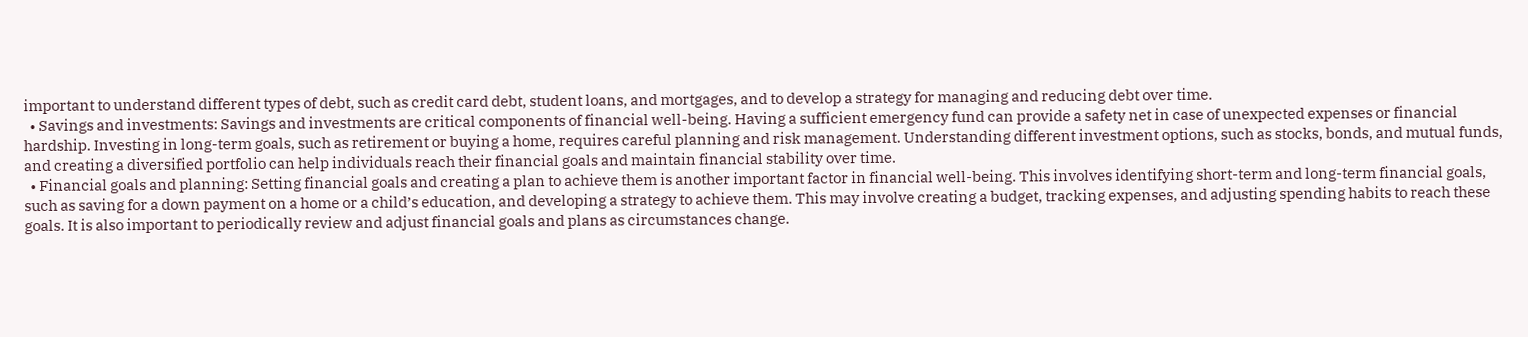important to understand different types of debt, such as credit card debt, student loans, and mortgages, and to develop a strategy for managing and reducing debt over time.
  • Savings and investments: Savings and investments are critical components of financial well-being. Having a sufficient emergency fund can provide a safety net in case of unexpected expenses or financial hardship. Investing in long-term goals, such as retirement or buying a home, requires careful planning and risk management. Understanding different investment options, such as stocks, bonds, and mutual funds, and creating a diversified portfolio can help individuals reach their financial goals and maintain financial stability over time.
  • Financial goals and planning: Setting financial goals and creating a plan to achieve them is another important factor in financial well-being. This involves identifying short-term and long-term financial goals, such as saving for a down payment on a home or a child’s education, and developing a strategy to achieve them. This may involve creating a budget, tracking expenses, and adjusting spending habits to reach these goals. It is also important to periodically review and adjust financial goals and plans as circumstances change.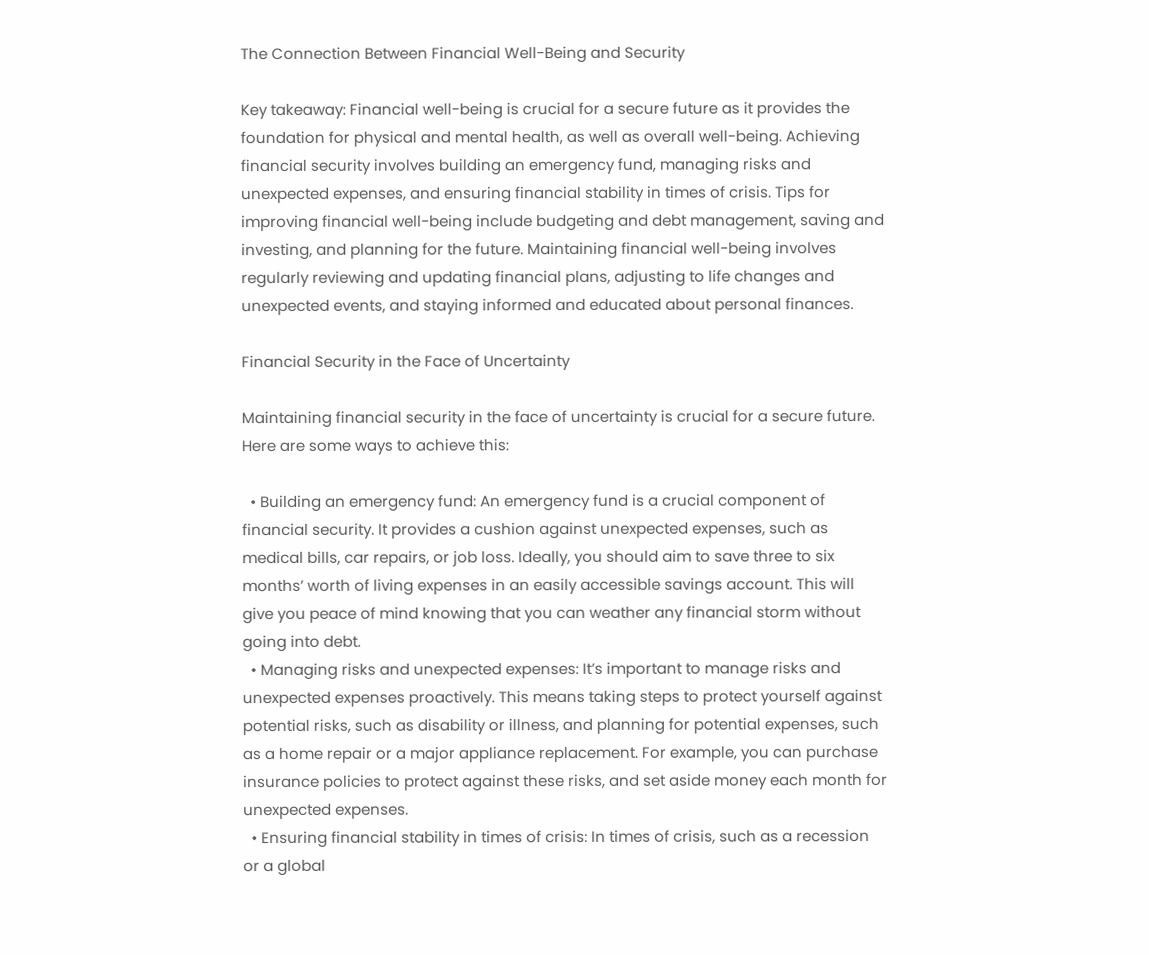The Connection Between Financial Well-Being and Security

Key takeaway: Financial well-being is crucial for a secure future as it provides the foundation for physical and mental health, as well as overall well-being. Achieving financial security involves building an emergency fund, managing risks and unexpected expenses, and ensuring financial stability in times of crisis. Tips for improving financial well-being include budgeting and debt management, saving and investing, and planning for the future. Maintaining financial well-being involves regularly reviewing and updating financial plans, adjusting to life changes and unexpected events, and staying informed and educated about personal finances.

Financial Security in the Face of Uncertainty

Maintaining financial security in the face of uncertainty is crucial for a secure future. Here are some ways to achieve this:

  • Building an emergency fund: An emergency fund is a crucial component of financial security. It provides a cushion against unexpected expenses, such as medical bills, car repairs, or job loss. Ideally, you should aim to save three to six months’ worth of living expenses in an easily accessible savings account. This will give you peace of mind knowing that you can weather any financial storm without going into debt.
  • Managing risks and unexpected expenses: It’s important to manage risks and unexpected expenses proactively. This means taking steps to protect yourself against potential risks, such as disability or illness, and planning for potential expenses, such as a home repair or a major appliance replacement. For example, you can purchase insurance policies to protect against these risks, and set aside money each month for unexpected expenses.
  • Ensuring financial stability in times of crisis: In times of crisis, such as a recession or a global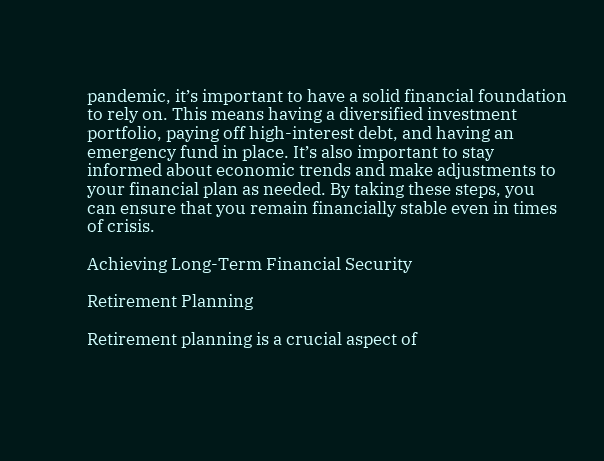pandemic, it’s important to have a solid financial foundation to rely on. This means having a diversified investment portfolio, paying off high-interest debt, and having an emergency fund in place. It’s also important to stay informed about economic trends and make adjustments to your financial plan as needed. By taking these steps, you can ensure that you remain financially stable even in times of crisis.

Achieving Long-Term Financial Security

Retirement Planning

Retirement planning is a crucial aspect of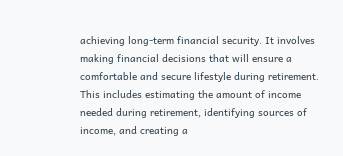achieving long-term financial security. It involves making financial decisions that will ensure a comfortable and secure lifestyle during retirement. This includes estimating the amount of income needed during retirement, identifying sources of income, and creating a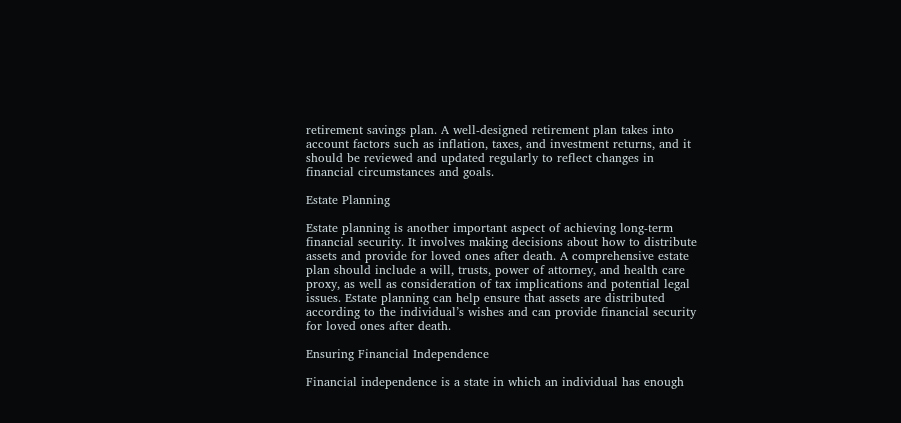retirement savings plan. A well-designed retirement plan takes into account factors such as inflation, taxes, and investment returns, and it should be reviewed and updated regularly to reflect changes in financial circumstances and goals.

Estate Planning

Estate planning is another important aspect of achieving long-term financial security. It involves making decisions about how to distribute assets and provide for loved ones after death. A comprehensive estate plan should include a will, trusts, power of attorney, and health care proxy, as well as consideration of tax implications and potential legal issues. Estate planning can help ensure that assets are distributed according to the individual’s wishes and can provide financial security for loved ones after death.

Ensuring Financial Independence

Financial independence is a state in which an individual has enough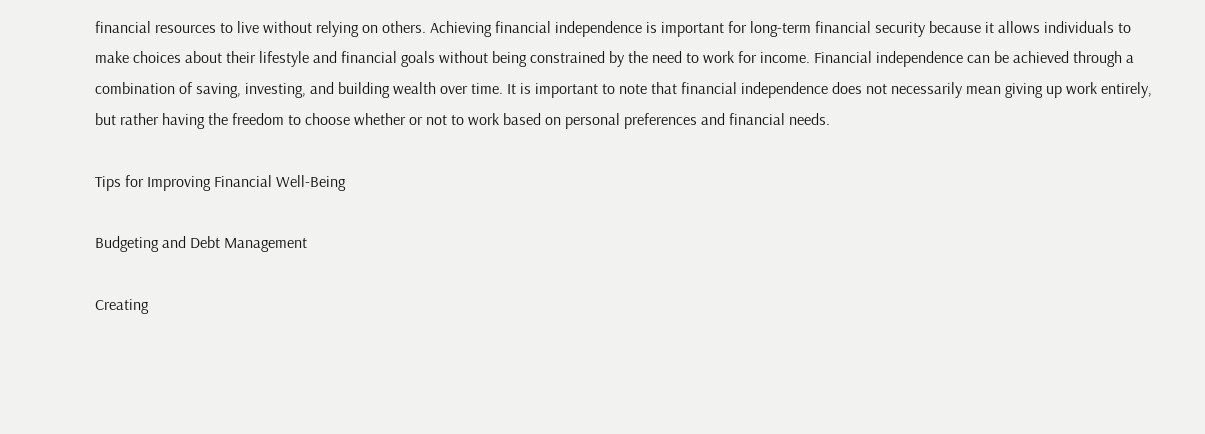financial resources to live without relying on others. Achieving financial independence is important for long-term financial security because it allows individuals to make choices about their lifestyle and financial goals without being constrained by the need to work for income. Financial independence can be achieved through a combination of saving, investing, and building wealth over time. It is important to note that financial independence does not necessarily mean giving up work entirely, but rather having the freedom to choose whether or not to work based on personal preferences and financial needs.

Tips for Improving Financial Well-Being

Budgeting and Debt Management

Creating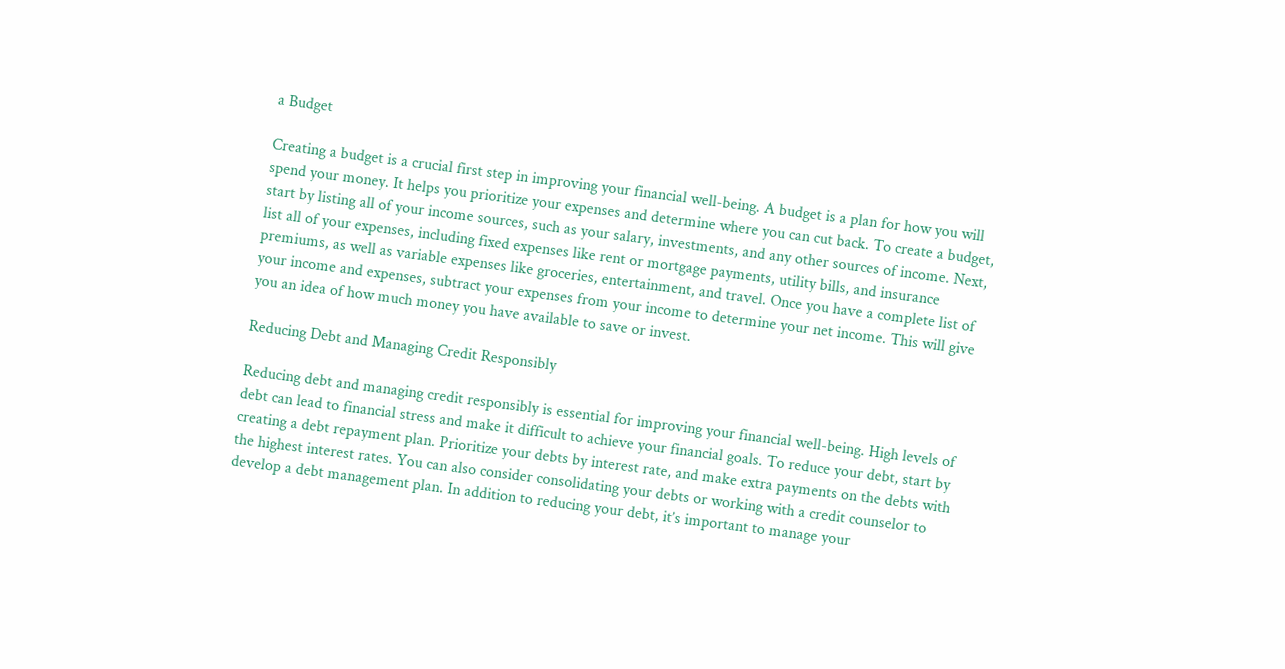a Budget

Creating a budget is a crucial first step in improving your financial well-being. A budget is a plan for how you will spend your money. It helps you prioritize your expenses and determine where you can cut back. To create a budget, start by listing all of your income sources, such as your salary, investments, and any other sources of income. Next, list all of your expenses, including fixed expenses like rent or mortgage payments, utility bills, and insurance premiums, as well as variable expenses like groceries, entertainment, and travel. Once you have a complete list of your income and expenses, subtract your expenses from your income to determine your net income. This will give you an idea of how much money you have available to save or invest.

Reducing Debt and Managing Credit Responsibly

Reducing debt and managing credit responsibly is essential for improving your financial well-being. High levels of debt can lead to financial stress and make it difficult to achieve your financial goals. To reduce your debt, start by creating a debt repayment plan. Prioritize your debts by interest rate, and make extra payments on the debts with the highest interest rates. You can also consider consolidating your debts or working with a credit counselor to develop a debt management plan. In addition to reducing your debt, it’s important to manage your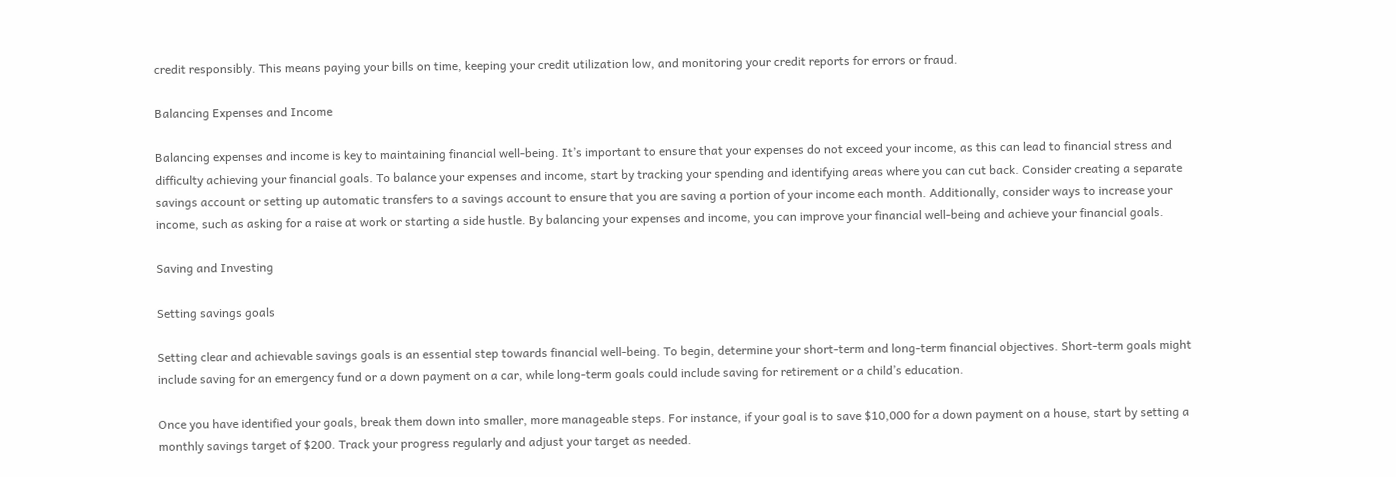credit responsibly. This means paying your bills on time, keeping your credit utilization low, and monitoring your credit reports for errors or fraud.

Balancing Expenses and Income

Balancing expenses and income is key to maintaining financial well-being. It’s important to ensure that your expenses do not exceed your income, as this can lead to financial stress and difficulty achieving your financial goals. To balance your expenses and income, start by tracking your spending and identifying areas where you can cut back. Consider creating a separate savings account or setting up automatic transfers to a savings account to ensure that you are saving a portion of your income each month. Additionally, consider ways to increase your income, such as asking for a raise at work or starting a side hustle. By balancing your expenses and income, you can improve your financial well-being and achieve your financial goals.

Saving and Investing

Setting savings goals

Setting clear and achievable savings goals is an essential step towards financial well-being. To begin, determine your short-term and long-term financial objectives. Short-term goals might include saving for an emergency fund or a down payment on a car, while long-term goals could include saving for retirement or a child’s education.

Once you have identified your goals, break them down into smaller, more manageable steps. For instance, if your goal is to save $10,000 for a down payment on a house, start by setting a monthly savings target of $200. Track your progress regularly and adjust your target as needed.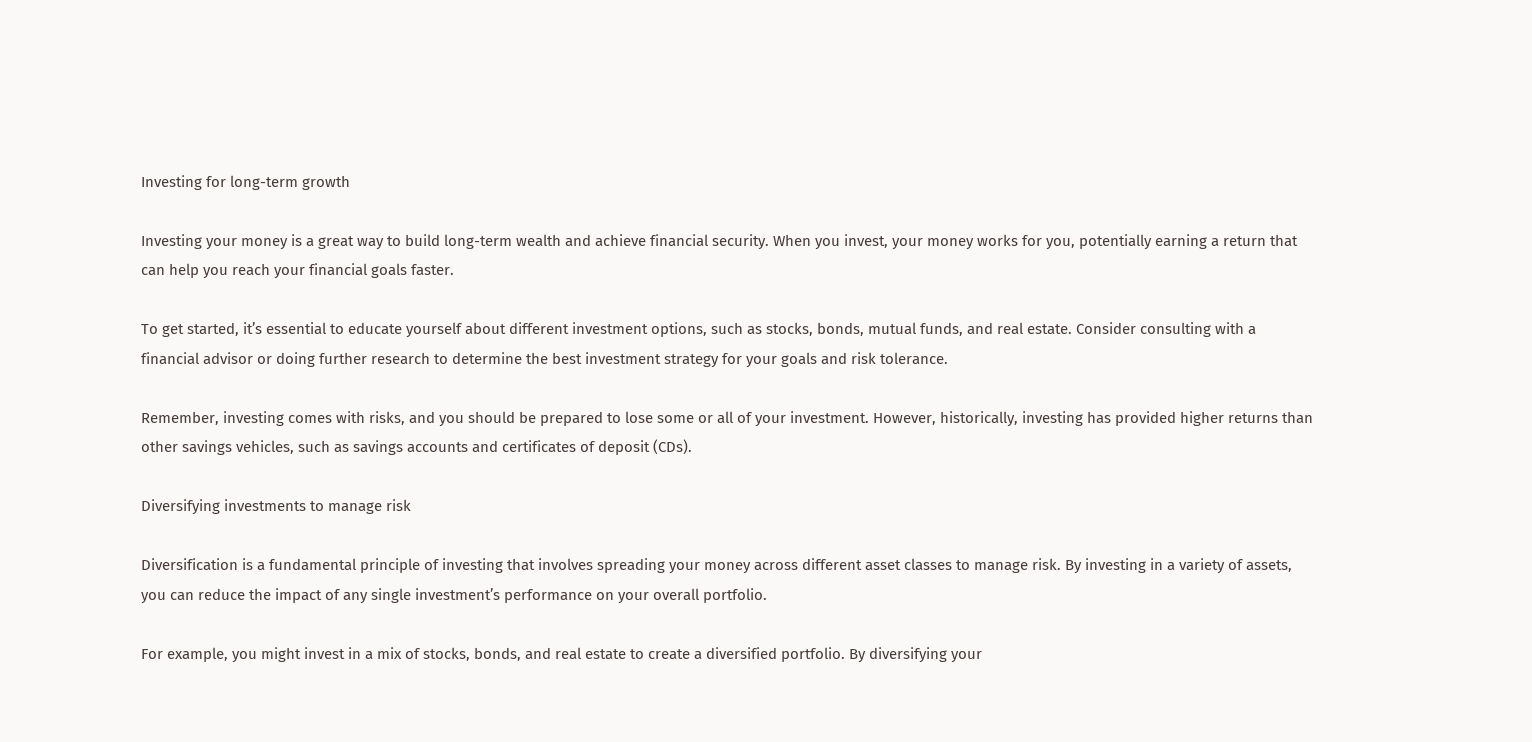Investing for long-term growth

Investing your money is a great way to build long-term wealth and achieve financial security. When you invest, your money works for you, potentially earning a return that can help you reach your financial goals faster.

To get started, it’s essential to educate yourself about different investment options, such as stocks, bonds, mutual funds, and real estate. Consider consulting with a financial advisor or doing further research to determine the best investment strategy for your goals and risk tolerance.

Remember, investing comes with risks, and you should be prepared to lose some or all of your investment. However, historically, investing has provided higher returns than other savings vehicles, such as savings accounts and certificates of deposit (CDs).

Diversifying investments to manage risk

Diversification is a fundamental principle of investing that involves spreading your money across different asset classes to manage risk. By investing in a variety of assets, you can reduce the impact of any single investment’s performance on your overall portfolio.

For example, you might invest in a mix of stocks, bonds, and real estate to create a diversified portfolio. By diversifying your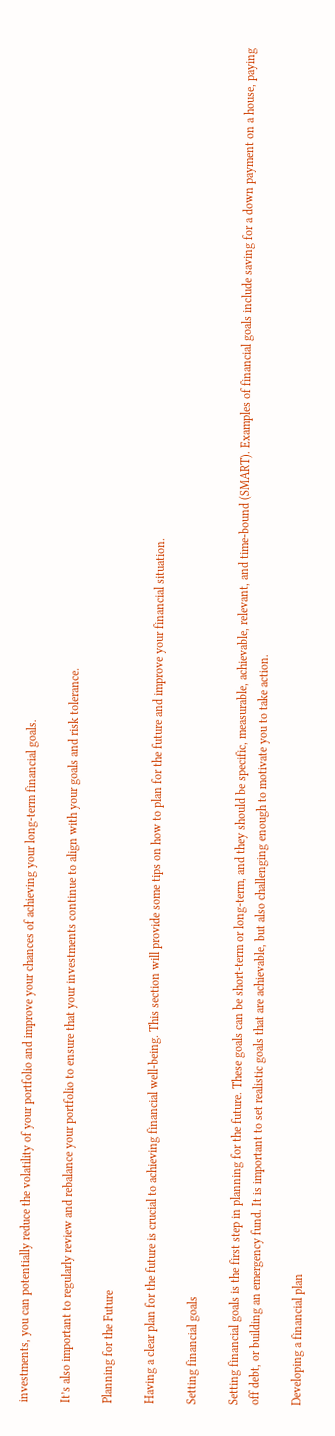investments, you can potentially reduce the volatility of your portfolio and improve your chances of achieving your long-term financial goals.

It’s also important to regularly review and rebalance your portfolio to ensure that your investments continue to align with your goals and risk tolerance.

Planning for the Future

Having a clear plan for the future is crucial to achieving financial well-being. This section will provide some tips on how to plan for the future and improve your financial situation.

Setting financial goals

Setting financial goals is the first step in planning for the future. These goals can be short-term or long-term, and they should be specific, measurable, achievable, relevant, and time-bound (SMART). Examples of financial goals include saving for a down payment on a house, paying off debt, or building an emergency fund. It is important to set realistic goals that are achievable, but also challenging enough to motivate you to take action.

Developing a financial plan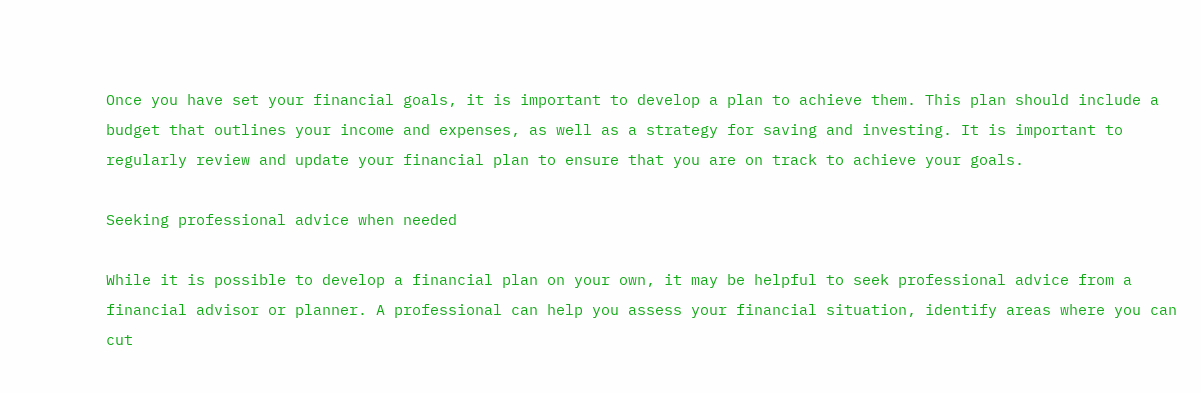Once you have set your financial goals, it is important to develop a plan to achieve them. This plan should include a budget that outlines your income and expenses, as well as a strategy for saving and investing. It is important to regularly review and update your financial plan to ensure that you are on track to achieve your goals.

Seeking professional advice when needed

While it is possible to develop a financial plan on your own, it may be helpful to seek professional advice from a financial advisor or planner. A professional can help you assess your financial situation, identify areas where you can cut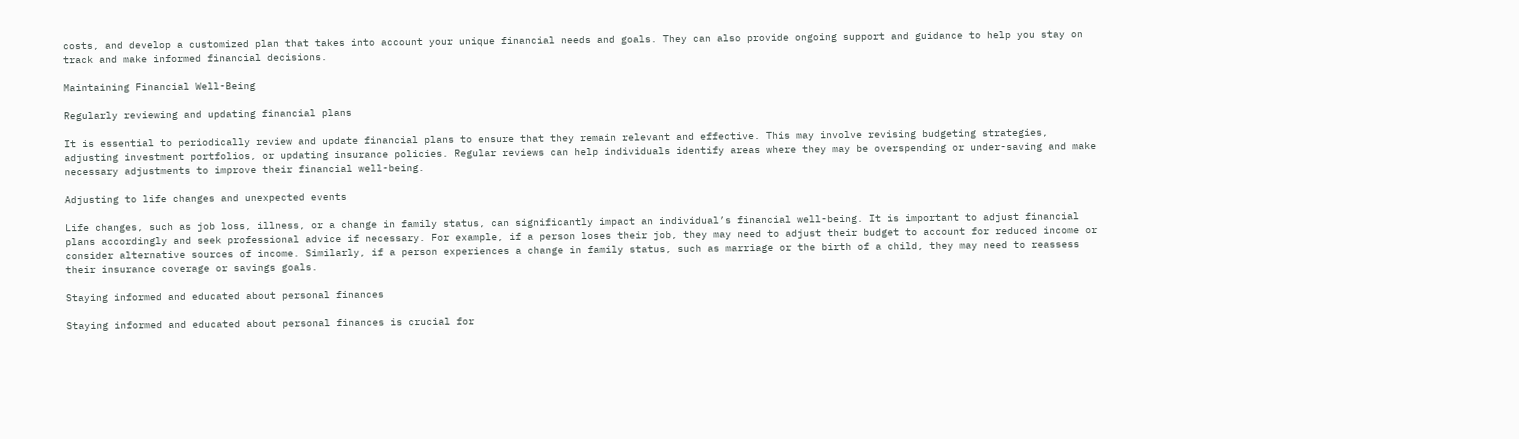costs, and develop a customized plan that takes into account your unique financial needs and goals. They can also provide ongoing support and guidance to help you stay on track and make informed financial decisions.

Maintaining Financial Well-Being

Regularly reviewing and updating financial plans

It is essential to periodically review and update financial plans to ensure that they remain relevant and effective. This may involve revising budgeting strategies, adjusting investment portfolios, or updating insurance policies. Regular reviews can help individuals identify areas where they may be overspending or under-saving and make necessary adjustments to improve their financial well-being.

Adjusting to life changes and unexpected events

Life changes, such as job loss, illness, or a change in family status, can significantly impact an individual’s financial well-being. It is important to adjust financial plans accordingly and seek professional advice if necessary. For example, if a person loses their job, they may need to adjust their budget to account for reduced income or consider alternative sources of income. Similarly, if a person experiences a change in family status, such as marriage or the birth of a child, they may need to reassess their insurance coverage or savings goals.

Staying informed and educated about personal finances

Staying informed and educated about personal finances is crucial for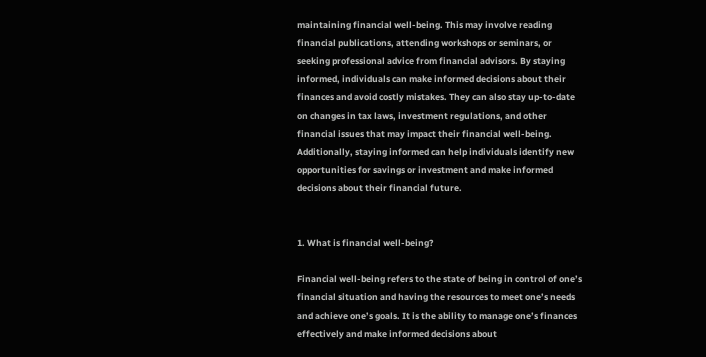maintaining financial well-being. This may involve reading financial publications, attending workshops or seminars, or seeking professional advice from financial advisors. By staying informed, individuals can make informed decisions about their finances and avoid costly mistakes. They can also stay up-to-date on changes in tax laws, investment regulations, and other financial issues that may impact their financial well-being. Additionally, staying informed can help individuals identify new opportunities for savings or investment and make informed decisions about their financial future.


1. What is financial well-being?

Financial well-being refers to the state of being in control of one’s financial situation and having the resources to meet one’s needs and achieve one’s goals. It is the ability to manage one’s finances effectively and make informed decisions about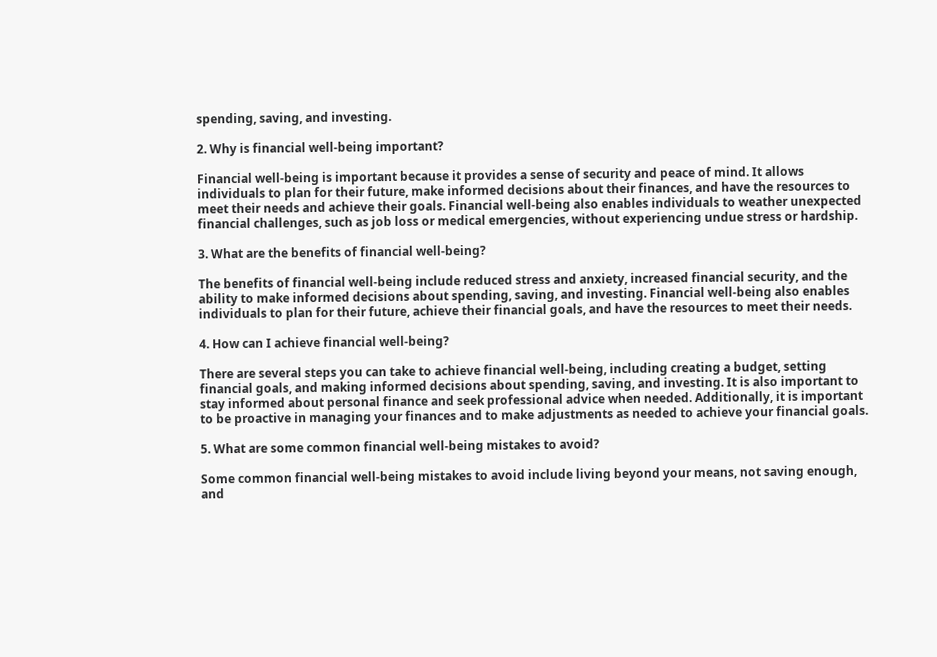spending, saving, and investing.

2. Why is financial well-being important?

Financial well-being is important because it provides a sense of security and peace of mind. It allows individuals to plan for their future, make informed decisions about their finances, and have the resources to meet their needs and achieve their goals. Financial well-being also enables individuals to weather unexpected financial challenges, such as job loss or medical emergencies, without experiencing undue stress or hardship.

3. What are the benefits of financial well-being?

The benefits of financial well-being include reduced stress and anxiety, increased financial security, and the ability to make informed decisions about spending, saving, and investing. Financial well-being also enables individuals to plan for their future, achieve their financial goals, and have the resources to meet their needs.

4. How can I achieve financial well-being?

There are several steps you can take to achieve financial well-being, including creating a budget, setting financial goals, and making informed decisions about spending, saving, and investing. It is also important to stay informed about personal finance and seek professional advice when needed. Additionally, it is important to be proactive in managing your finances and to make adjustments as needed to achieve your financial goals.

5. What are some common financial well-being mistakes to avoid?

Some common financial well-being mistakes to avoid include living beyond your means, not saving enough, and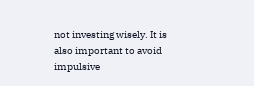not investing wisely. It is also important to avoid impulsive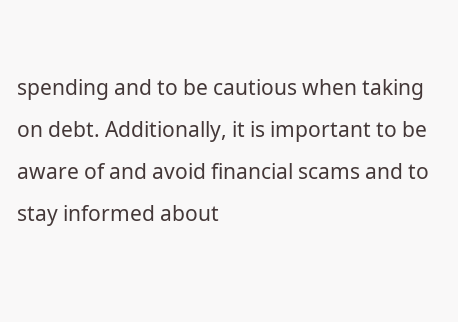spending and to be cautious when taking on debt. Additionally, it is important to be aware of and avoid financial scams and to stay informed about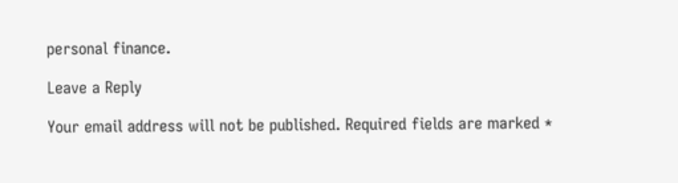personal finance.

Leave a Reply

Your email address will not be published. Required fields are marked *